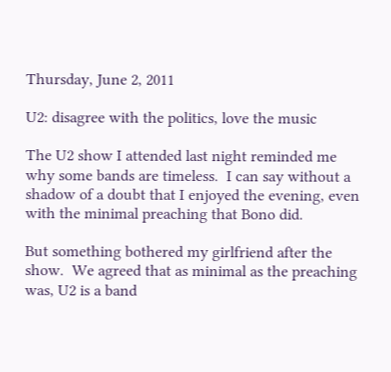Thursday, June 2, 2011

U2: disagree with the politics, love the music

The U2 show I attended last night reminded me why some bands are timeless.  I can say without a shadow of a doubt that I enjoyed the evening, even with the minimal preaching that Bono did.

But something bothered my girlfriend after the show.  We agreed that as minimal as the preaching was, U2 is a band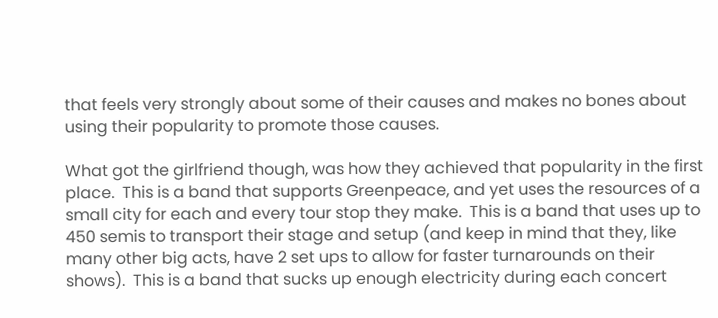that feels very strongly about some of their causes and makes no bones about using their popularity to promote those causes.

What got the girlfriend though, was how they achieved that popularity in the first place.  This is a band that supports Greenpeace, and yet uses the resources of a small city for each and every tour stop they make.  This is a band that uses up to 450 semis to transport their stage and setup (and keep in mind that they, like many other big acts, have 2 set ups to allow for faster turnarounds on their shows).  This is a band that sucks up enough electricity during each concert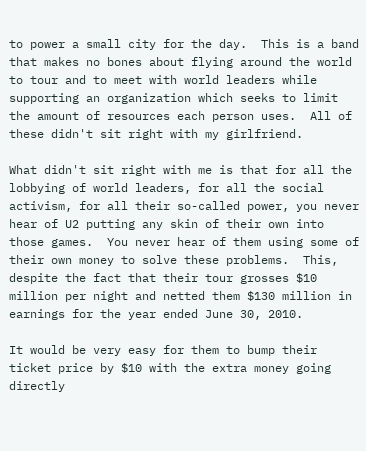to power a small city for the day.  This is a band that makes no bones about flying around the world to tour and to meet with world leaders while supporting an organization which seeks to limit the amount of resources each person uses.  All of these didn't sit right with my girlfriend.

What didn't sit right with me is that for all the lobbying of world leaders, for all the social activism, for all their so-called power, you never hear of U2 putting any skin of their own into those games.  You never hear of them using some of their own money to solve these problems.  This, despite the fact that their tour grosses $10 million per night and netted them $130 million in earnings for the year ended June 30, 2010.

It would be very easy for them to bump their ticket price by $10 with the extra money going directly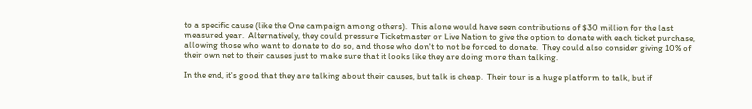to a specific cause (like the One campaign among others).  This alone would have seen contributions of $30 million for the last measured year.  Alternatively, they could pressure Ticketmaster or Live Nation to give the option to donate with each ticket purchase, allowing those who want to donate to do so, and those who don't to not be forced to donate.  They could also consider giving 10% of their own net to their causes just to make sure that it looks like they are doing more than talking.

In the end, it's good that they are talking about their causes, but talk is cheap.  Their tour is a huge platform to talk, but if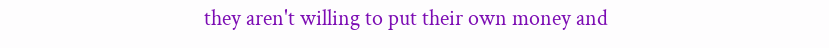they aren't willing to put their own money and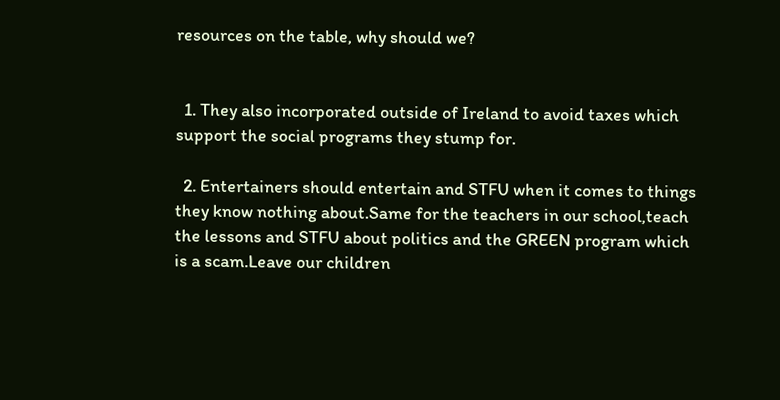resources on the table, why should we?


  1. They also incorporated outside of Ireland to avoid taxes which support the social programs they stump for.

  2. Entertainers should entertain and STFU when it comes to things they know nothing about.Same for the teachers in our school,teach the lessons and STFU about politics and the GREEN program which is a scam.Leave our children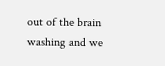out of the brain washing and we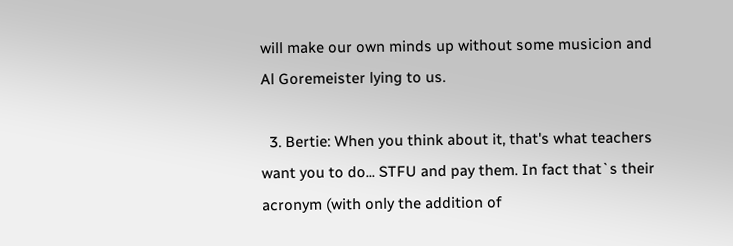will make our own minds up without some musicion and Al Goremeister lying to us.

  3. Bertie: When you think about it, that's what teachers want you to do... STFU and pay them. In fact that`s their acronym (with only the addition of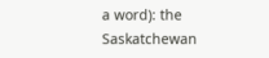a word): the Saskatchewan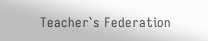Teacher`s Federation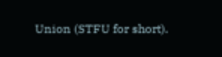Union (STFU for short).